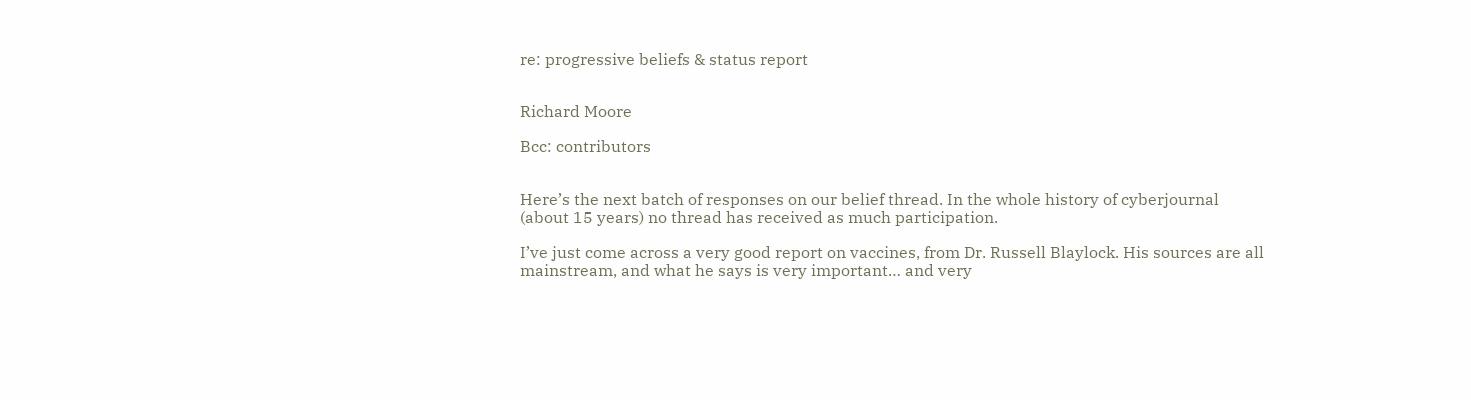re: progressive beliefs & status report


Richard Moore

Bcc: contributors


Here’s the next batch of responses on our belief thread. In the whole history of cyberjournal (about 15 years) no thread has received as much participation.

I’ve just come across a very good report on vaccines, from Dr. Russell Blaylock. His sources are all mainstream, and what he says is very important… and very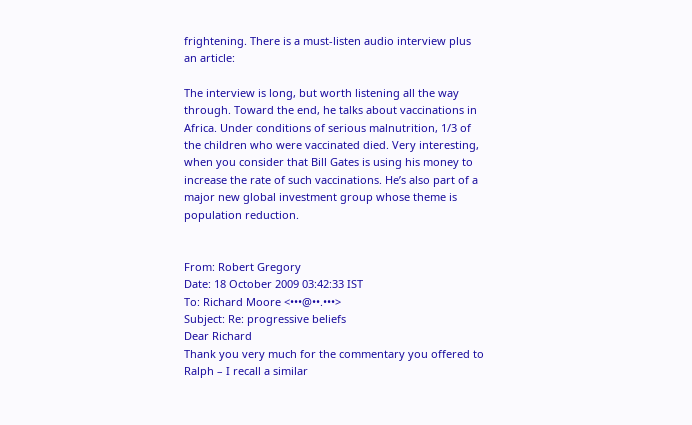frightening. There is a must-listen audio interview plus an article:

The interview is long, but worth listening all the way through. Toward the end, he talks about vaccinations in Africa. Under conditions of serious malnutrition, 1/3 of the children who were vaccinated died. Very interesting, when you consider that Bill Gates is using his money to increase the rate of such vaccinations. He’s also part of a major new global investment group whose theme is population reduction.


From: Robert Gregory
Date: 18 October 2009 03:42:33 IST
To: Richard Moore <•••@••.•••>
Subject: Re: progressive beliefs
Dear Richard
Thank you very much for the commentary you offered to Ralph – I recall a similar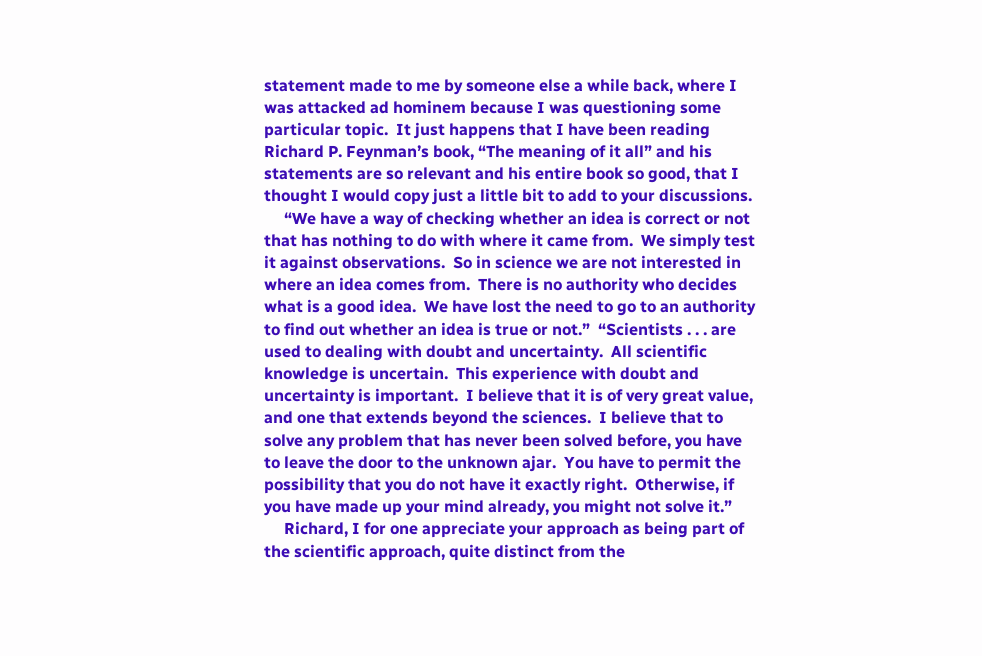statement made to me by someone else a while back, where I was attacked ad hominem because I was questioning some particular topic.  It just happens that I have been reading Richard P. Feynman’s book, “The meaning of it all” and his statements are so relevant and his entire book so good, that I thought I would copy just a little bit to add to your discussions.
     “We have a way of checking whether an idea is correct or not that has nothing to do with where it came from.  We simply test it against observations.  So in science we are not interested in where an idea comes from.  There is no authority who decides what is a good idea.  We have lost the need to go to an authority to find out whether an idea is true or not.”  “Scientists . . . are used to dealing with doubt and uncertainty.  All scientific knowledge is uncertain.  This experience with doubt and uncertainty is important.  I believe that it is of very great value, and one that extends beyond the sciences.  I believe that to solve any problem that has never been solved before, you have to leave the door to the unknown ajar.  You have to permit the possibility that you do not have it exactly right.  Otherwise, if you have made up your mind already, you might not solve it.”
     Richard, I for one appreciate your approach as being part of the scientific approach, quite distinct from the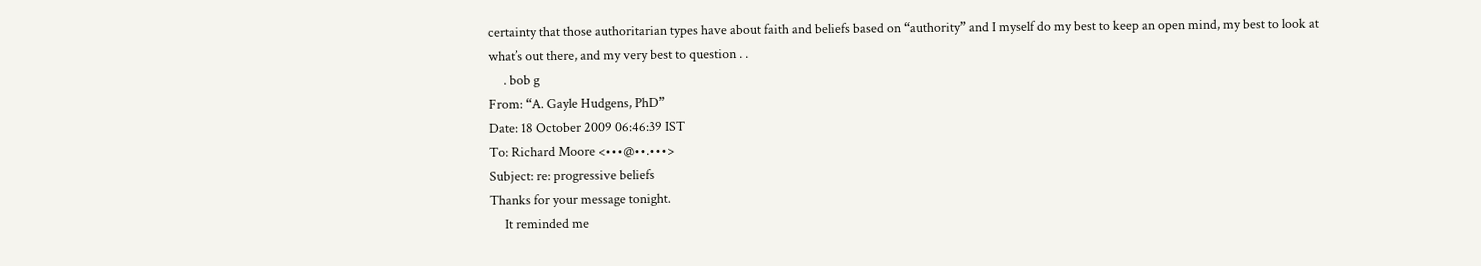certainty that those authoritarian types have about faith and beliefs based on “authority” and I myself do my best to keep an open mind, my best to look at what’s out there, and my very best to question . .
     . bob g
From: “A. Gayle Hudgens, PhD”
Date: 18 October 2009 06:46:39 IST
To: Richard Moore <•••@••.•••>
Subject: re: progressive beliefs
Thanks for your message tonight.
     It reminded me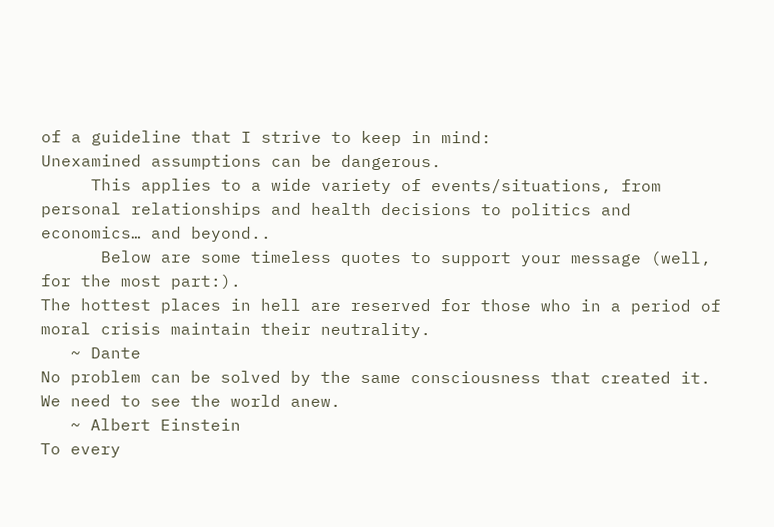of a guideline that I strive to keep in mind:
Unexamined assumptions can be dangerous.
     This applies to a wide variety of events/situations, from personal relationships and health decisions to politics and economics… and beyond..
      Below are some timeless quotes to support your message (well, for the most part:).
The hottest places in hell are reserved for those who in a period of moral crisis maintain their neutrality.
   ~ Dante
No problem can be solved by the same consciousness that created it. We need to see the world anew.
   ~ Albert Einstein
To every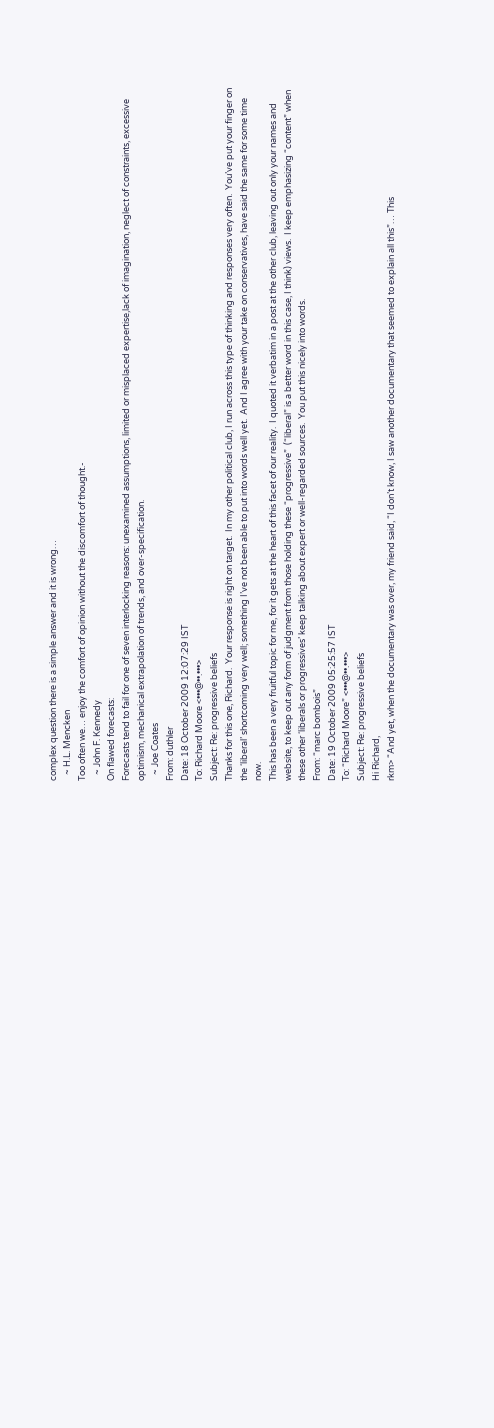complex question there is a simple answer and it is wrong…
   ~ H.L. Mencken
Too often we… enjoy the comfort of opinion without the discomfort of thought.-
   ~ John F. Kennedy
On flawed forecasts:
Forecasts tend to fail for one of seven interlocking reasons: unexamined assumptions, limited or misplaced expertise,lack of imagination, neglect of constraints, excessive optimism, mechanical extrapolation of trends, and over-specification.
   ~ Joe Coates
From: duthler
Date: 18 October 2009 12:07:29 IST
To: Richard Moore <•••@••.•••>
Subject: Re: progressive beliefs
Thanks for this one, Richard.  Your response is right on target.  In my other political club, I run across this type of thinking and responses very often.  You’ve put your finger on the ‘liberal’ shortcoming very well; something I’ve not been able to put into words well yet.  And I agree with your take on conservatives, have said the same for some time now.
This has been a very fruitful topic for me, for it gets at the heart of this facet of our reality.  I quoted it verbatim in a post at the other club, leaving out only your names and website, to keep out any form of judgment from those holding these “progressive”  (“liberal” is a better word in this case, I think) views.  I keep emphasizing “content” when these other ‘liberals or progressives’ keep talking about expert or well-regarded sources.  You put this nicely into words.
From: “marc bombois”
Date: 19 October 2009 05:25:57 IST
To: “Richard Moore” <•••@••.•••>
Subject: Re: progressive beliefs
Hi Richard,
rkm> “And yet, when the documentary was over, my friend said, “I don’t know, I saw another documentary that seemed to explain all this”… This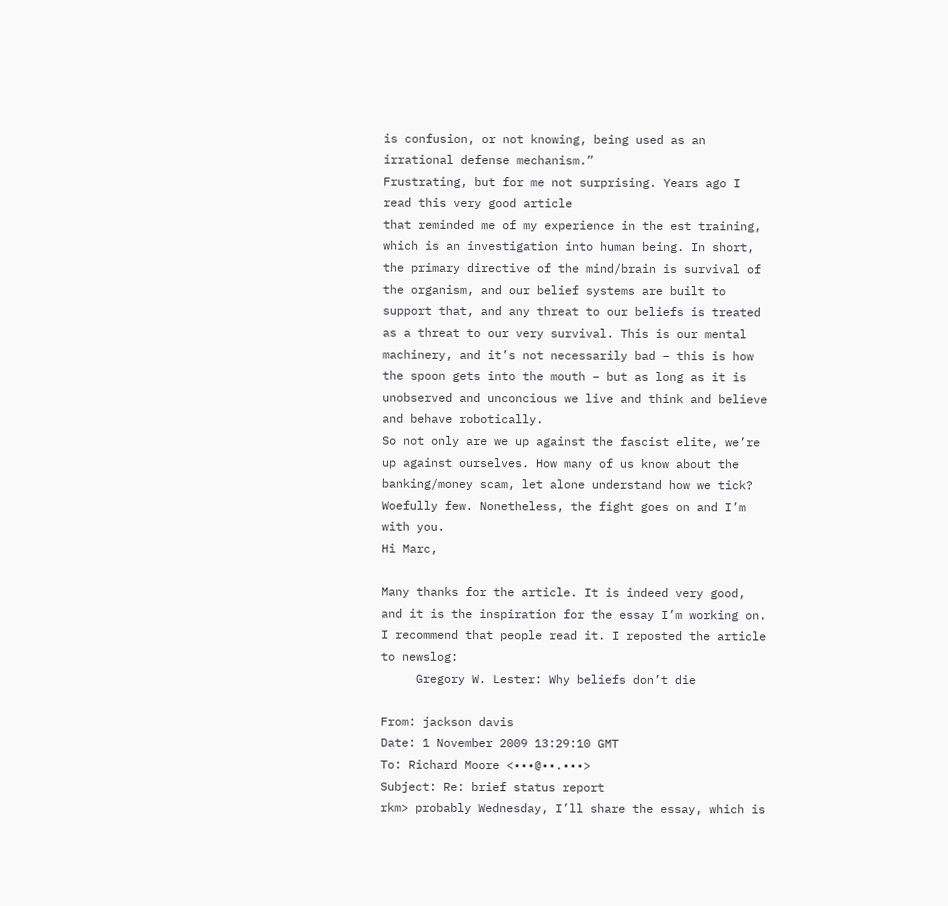is confusion, or not knowing, being used as an irrational defense mechanism.”
Frustrating, but for me not surprising. Years ago I read this very good article
that reminded me of my experience in the est training, which is an investigation into human being. In short, the primary directive of the mind/brain is survival of the organism, and our belief systems are built to support that, and any threat to our beliefs is treated as a threat to our very survival. This is our mental machinery, and it’s not necessarily bad – this is how the spoon gets into the mouth – but as long as it is unobserved and unconcious we live and think and believe and behave robotically.
So not only are we up against the fascist elite, we’re up against ourselves. How many of us know about the banking/money scam, let alone understand how we tick? Woefully few. Nonetheless, the fight goes on and I’m with you.
Hi Marc,

Many thanks for the article. It is indeed very good, and it is the inspiration for the essay I’m working on. I recommend that people read it. I reposted the article to newslog:
     Gregory W. Lester: Why beliefs don’t die

From: jackson davis
Date: 1 November 2009 13:29:10 GMT
To: Richard Moore <•••@••.•••>
Subject: Re: brief status report
rkm> probably Wednesday, I’ll share the essay, which is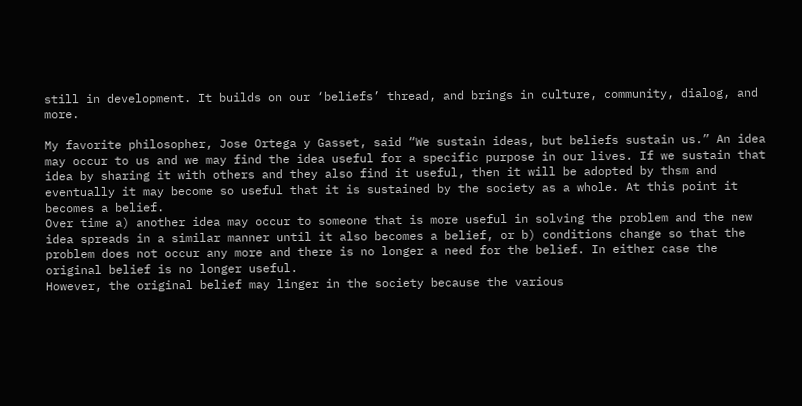still in development. It builds on our ‘beliefs’ thread, and brings in culture, community, dialog, and more.

My favorite philosopher, Jose Ortega y Gasset, said “We sustain ideas, but beliefs sustain us.” An idea may occur to us and we may find the idea useful for a specific purpose in our lives. If we sustain that idea by sharing it with others and they also find it useful, then it will be adopted by thsm and eventually it may become so useful that it is sustained by the society as a whole. At this point it becomes a belief.
Over time a) another idea may occur to someone that is more useful in solving the problem and the new idea spreads in a similar manner until it also becomes a belief, or b) conditions change so that the problem does not occur any more and there is no longer a need for the belief. In either case the original belief is no longer useful.
However, the original belief may linger in the society because the various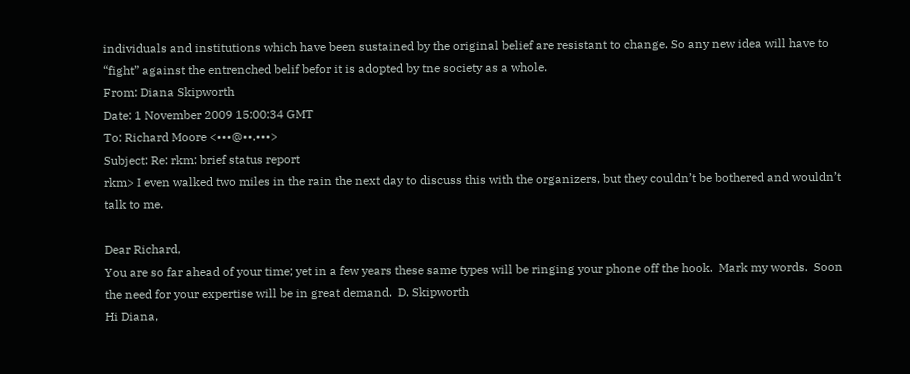individuals and institutions which have been sustained by the original belief are resistant to change. So any new idea will have to “fight” against the entrenched belif befor it is adopted by tne society as a whole.
From: Diana Skipworth
Date: 1 November 2009 15:00:34 GMT
To: Richard Moore <•••@••.•••>
Subject: Re: rkm: brief status report
rkm> I even walked two miles in the rain the next day to discuss this with the organizers, but they couldn’t be bothered and wouldn’t talk to me.

Dear Richard,
You are so far ahead of your time; yet in a few years these same types will be ringing your phone off the hook.  Mark my words.  Soon the need for your expertise will be in great demand.  D. Skipworth
Hi Diana,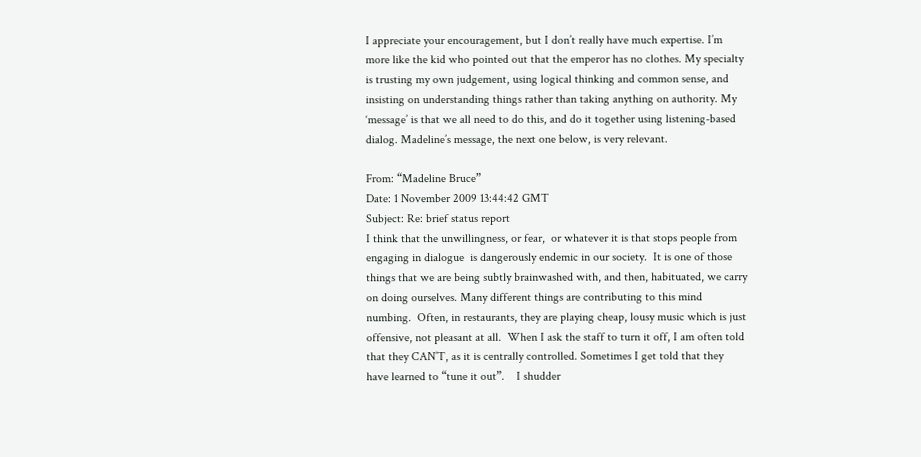I appreciate your encouragement, but I don’t really have much expertise. I’m more like the kid who pointed out that the emperor has no clothes. My specialty is trusting my own judgement, using logical thinking and common sense, and insisting on understanding things rather than taking anything on authority. My ‘message’ is that we all need to do this, and do it together using listening-based dialog. Madeline’s message, the next one below, is very relevant.

From: “Madeline Bruce”
Date: 1 November 2009 13:44:42 GMT
Subject: Re: brief status report
I think that the unwillingness, or fear,  or whatever it is that stops people from engaging in dialogue  is dangerously endemic in our society.  It is one of those things that we are being subtly brainwashed with, and then, habituated, we carry on doing ourselves. Many different things are contributing to this mind numbing.  Often, in restaurants, they are playing cheap, lousy music which is just offensive, not pleasant at all.  When I ask the staff to turn it off, I am often told that they CAN’T, as it is centrally controlled. Sometimes I get told that they have learned to “tune it out”.    I shudder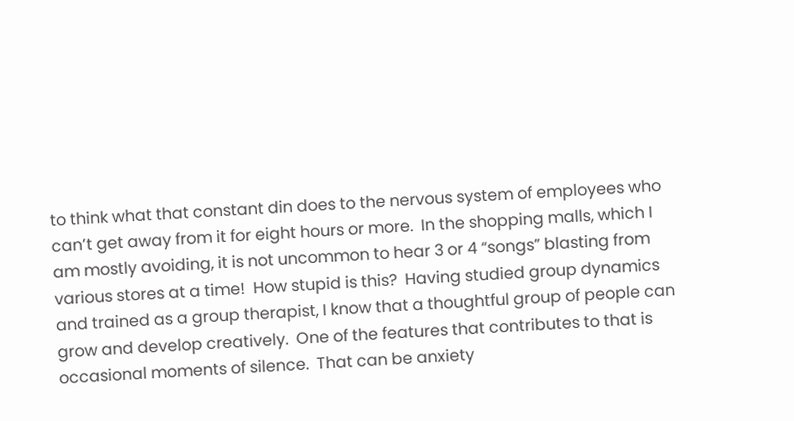to think what that constant din does to the nervous system of employees who can’t get away from it for eight hours or more.  In the shopping malls, which I am mostly avoiding, it is not uncommon to hear 3 or 4 “songs” blasting from various stores at a time!  How stupid is this?  Having studied group dynamics and trained as a group therapist, I know that a thoughtful group of people can grow and develop creatively.  One of the features that contributes to that is occasional moments of silence.  That can be anxiety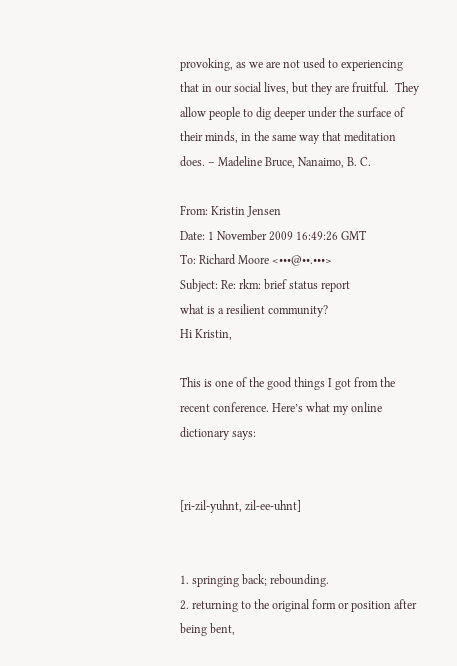provoking, as we are not used to experiencing that in our social lives, but they are fruitful.  They allow people to dig deeper under the surface of their minds, in the same way that meditation does. – Madeline Bruce, Nanaimo, B. C.

From: Kristin Jensen
Date: 1 November 2009 16:49:26 GMT
To: Richard Moore <•••@••.•••>
Subject: Re: rkm: brief status report
what is a resilient community?
Hi Kristin,

This is one of the good things I got from the recent conference. Here’s what my online dictionary says:


[ri-zil-yuhnt, zil-ee-uhnt]


1. springing back; rebounding.
2. returning to the original form or position after being bent,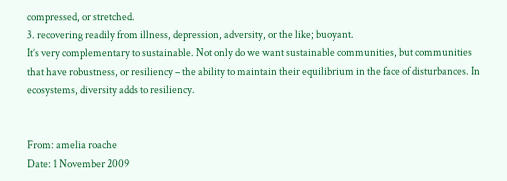compressed, or stretched.
3. recovering readily from illness, depression, adversity, or the like; buoyant.
It’s very complementary to sustainable. Not only do we want sustainable communities, but communities that have robustness, or resiliency – the ability to maintain their equilibrium in the face of disturbances. In ecosystems, diversity adds to resiliency.


From: amelia roache
Date: 1 November 2009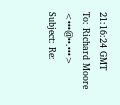21:16:24 GMT
To: Richard Moore <•••@••.•••>
Subject: Re: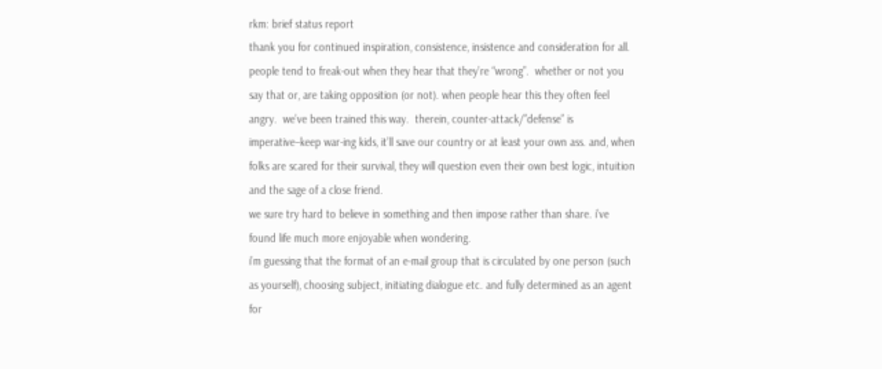rkm: brief status report
thank you for continued inspiration, consistence, insistence and consideration for all.
people tend to freak-out when they hear that they’re “wrong”.  whether or not you say that or, are taking opposition (or not). when people hear this they often feel angry.  we’ve been trained this way.  therein, counter-attack/”defense” is imperative–keep war-ing kids, it’ll save our country or at least your own ass. and, when folks are scared for their survival, they will question even their own best logic, intuition and the sage of a close friend.
we sure try hard to believe in something and then impose rather than share. i’ve found life much more enjoyable when wondering.
i’m guessing that the format of an e-mail group that is circulated by one person (such as yourself), choosing subject, initiating dialogue etc. and fully determined as an agent for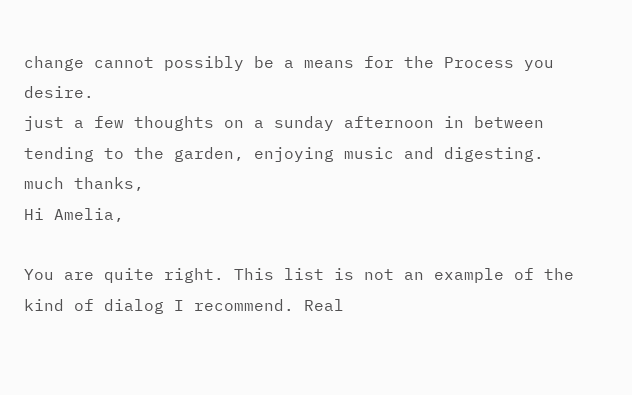change cannot possibly be a means for the Process you desire.
just a few thoughts on a sunday afternoon in between tending to the garden, enjoying music and digesting.
much thanks,
Hi Amelia,

You are quite right. This list is not an example of the kind of dialog I recommend. Real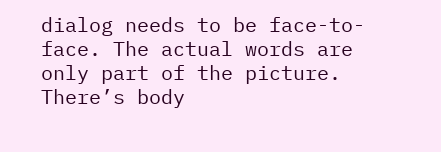dialog needs to be face-to-face. The actual words are only part of the picture. There’s body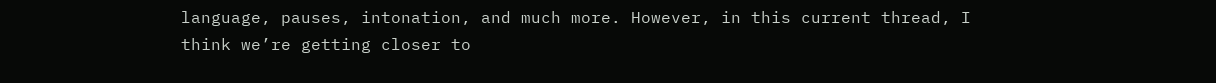language, pauses, intonation, and much more. However, in this current thread, I think we’re getting closer to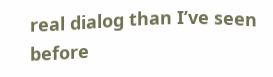real dialog than I’ve seen before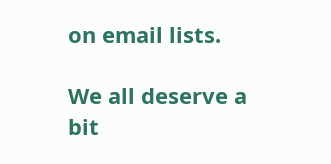on email lists.

We all deserve a bit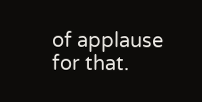of applause for that.